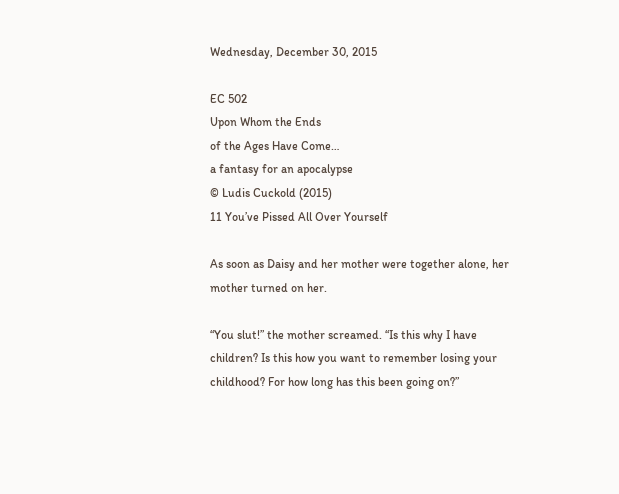Wednesday, December 30, 2015

EC 502
Upon Whom the Ends
of the Ages Have Come…
a fantasy for an apocalypse
© Ludis Cuckold (2015)
11 You’ve Pissed All Over Yourself

As soon as Daisy and her mother were together alone, her mother turned on her.

“You slut!” the mother screamed. “Is this why I have children? Is this how you want to remember losing your childhood? For how long has this been going on?”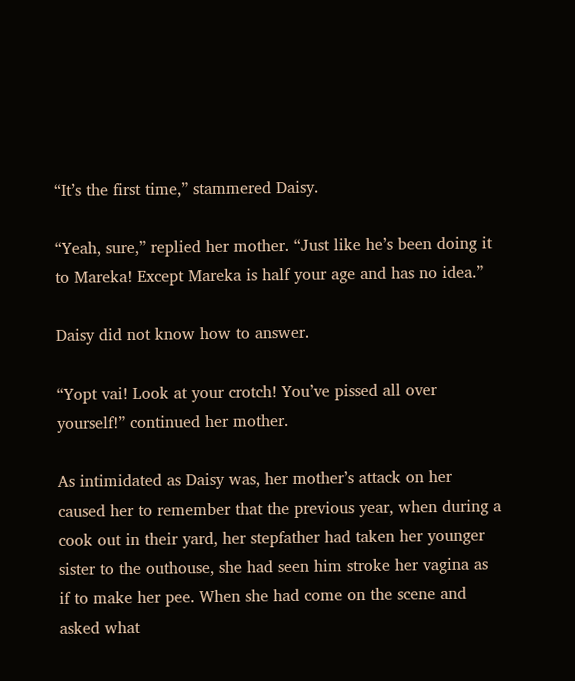“It’s the first time,” stammered Daisy.

“Yeah, sure,” replied her mother. “Just like he’s been doing it to Mareka! Except Mareka is half your age and has no idea.”

Daisy did not know how to answer.

“Yopt vai! Look at your crotch! You’ve pissed all over yourself!” continued her mother.

As intimidated as Daisy was, her mother’s attack on her caused her to remember that the previous year, when during a cook out in their yard, her stepfather had taken her younger sister to the outhouse, she had seen him stroke her vagina as if to make her pee. When she had come on the scene and asked what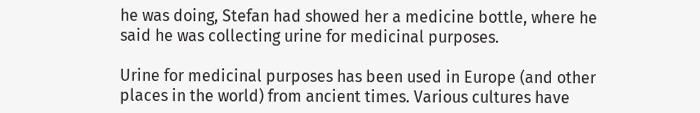he was doing, Stefan had showed her a medicine bottle, where he said he was collecting urine for medicinal purposes.

Urine for medicinal purposes has been used in Europe (and other places in the world) from ancient times. Various cultures have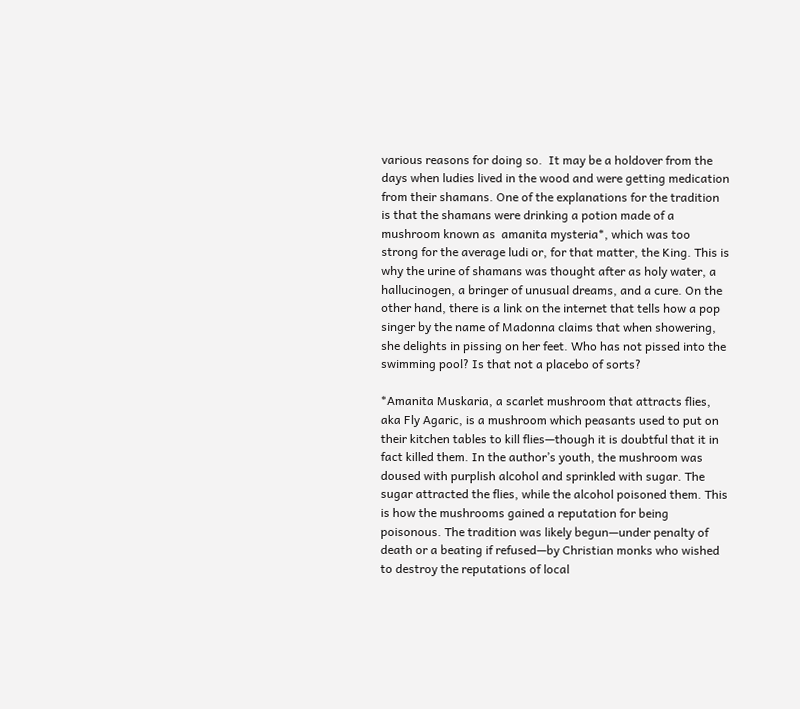various reasons for doing so.  It may be a holdover from the days when ludies lived in the wood and were getting medication from their shamans. One of the explanations for the tradition is that the shamans were drinking a potion made of a mushroom known as  amanita mysteria*, which was too strong for the average ludi or, for that matter, the King. This is why the urine of shamans was thought after as holy water, a hallucinogen, a bringer of unusual dreams, and a cure. On the other hand, there is a link on the internet that tells how a pop singer by the name of Madonna claims that when showering, she delights in pissing on her feet. Who has not pissed into the swimming pool? Is that not a placebo of sorts?

*Amanita Muskaria, a scarlet mushroom that attracts flies, aka Fly Agaric, is a mushroom which peasants used to put on their kitchen tables to kill flies—though it is doubtful that it in fact killed them. In the author’s youth, the mushroom was doused with purplish alcohol and sprinkled with sugar. The sugar attracted the flies, while the alcohol poisoned them. This is how the mushrooms gained a reputation for being poisonous. The tradition was likely begun—under penalty of death or a beating if refused—by Christian monks who wished to destroy the reputations of local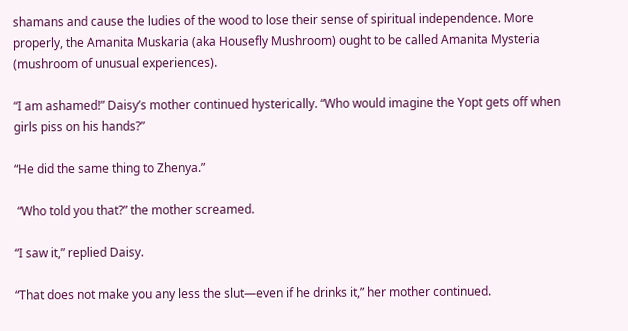shamans and cause the ludies of the wood to lose their sense of spiritual independence. More properly, the Amanita Muskaria (aka Housefly Mushroom) ought to be called Amanita Mysteria (mushroom of unusual experiences).

“I am ashamed!” Daisy’s mother continued hysterically. “Who would imagine the Yopt gets off when girls piss on his hands?”

“He did the same thing to Zhenya.”

 “Who told you that?” the mother screamed.

“I saw it,” replied Daisy.

“That does not make you any less the slut—even if he drinks it,” her mother continued.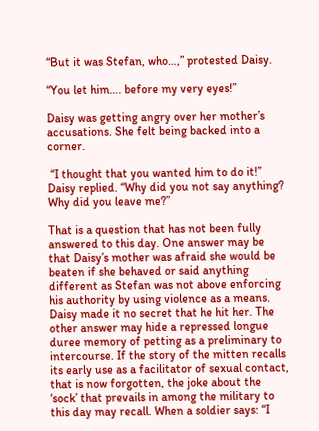“But it was Stefan, who…,” protested Daisy.

“You let him…. before my very eyes!”

Daisy was getting angry over her mother’s accusations. She felt being backed into a corner.

 “I thought that you wanted him to do it!’’ Daisy replied. “Why did you not say anything? Why did you leave me?”

That is a question that has not been fully answered to this day. One answer may be that Daisy’s mother was afraid she would be beaten if she behaved or said anything different as Stefan was not above enforcing his authority by using violence as a means. Daisy made it no secret that he hit her. The other answer may hide a repressed longue duree memory of petting as a preliminary to intercourse. If the story of the mitten recalls its early use as a facilitator of sexual contact, that is now forgotten, the joke about the ‘sock’ that prevails in among the military to this day may recall. When a soldier says: “I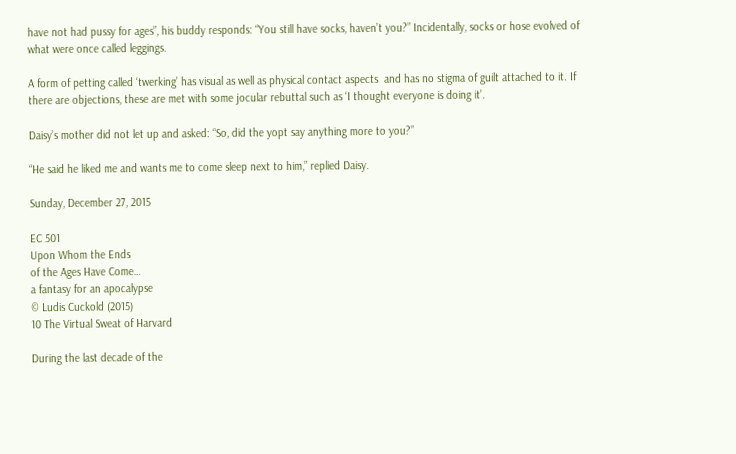have not had pussy for ages”, his buddy responds: “You still have socks, haven’t you?” Incidentally, socks or hose evolved of what were once called leggings.

A form of petting called ‘twerking’ has visual as well as physical contact aspects  and has no stigma of guilt attached to it. If there are objections, these are met with some jocular rebuttal such as ‘I thought everyone is doing it’.

Daisy’s mother did not let up and asked: “So, did the yopt say anything more to you?”

“He said he liked me and wants me to come sleep next to him,” replied Daisy.

Sunday, December 27, 2015

EC 501
Upon Whom the Ends
of the Ages Have Come…
a fantasy for an apocalypse
© Ludis Cuckold (2015)
10 The Virtual Sweat of Harvard

During the last decade of the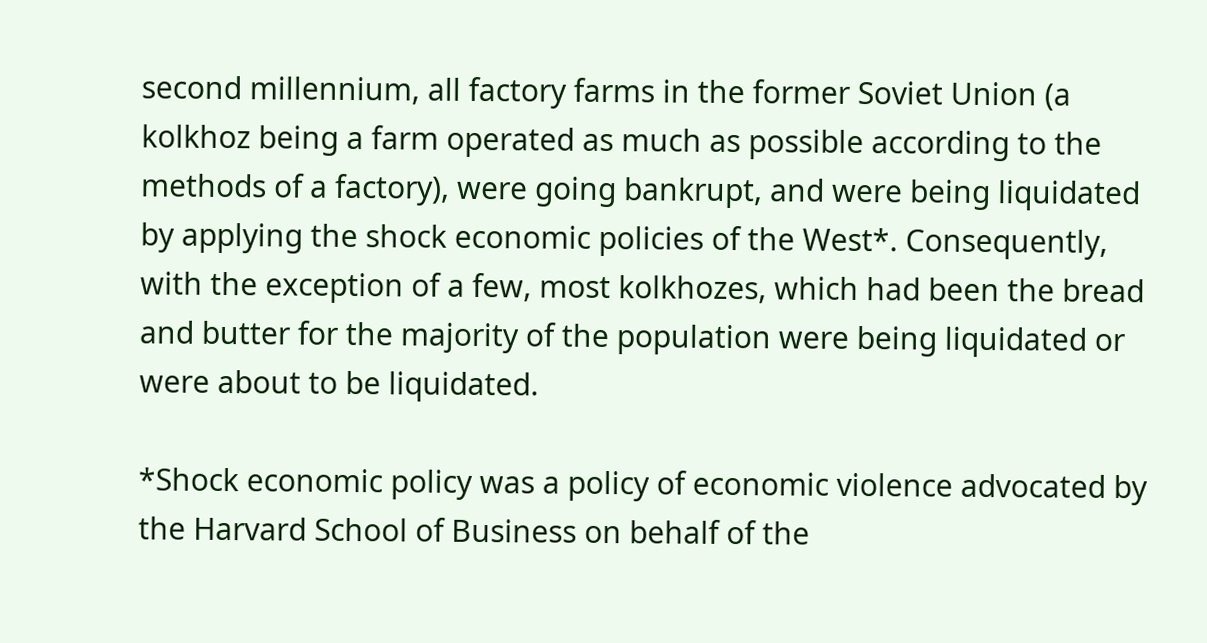second millennium, all factory farms in the former Soviet Union (a kolkhoz being a farm operated as much as possible according to the methods of a factory), were going bankrupt, and were being liquidated by applying the shock economic policies of the West*. Consequently, with the exception of a few, most kolkhozes, which had been the bread and butter for the majority of the population were being liquidated or were about to be liquidated.

*Shock economic policy was a policy of economic violence advocated by the Harvard School of Business on behalf of the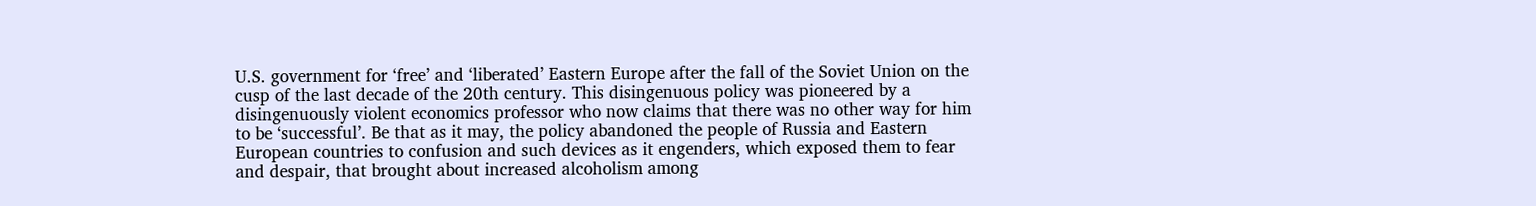U.S. government for ‘free’ and ‘liberated’ Eastern Europe after the fall of the Soviet Union on the cusp of the last decade of the 20th century. This disingenuous policy was pioneered by a disingenuously violent economics professor who now claims that there was no other way for him to be ‘successful’. Be that as it may, the policy abandoned the people of Russia and Eastern European countries to confusion and such devices as it engenders, which exposed them to fear and despair, that brought about increased alcoholism among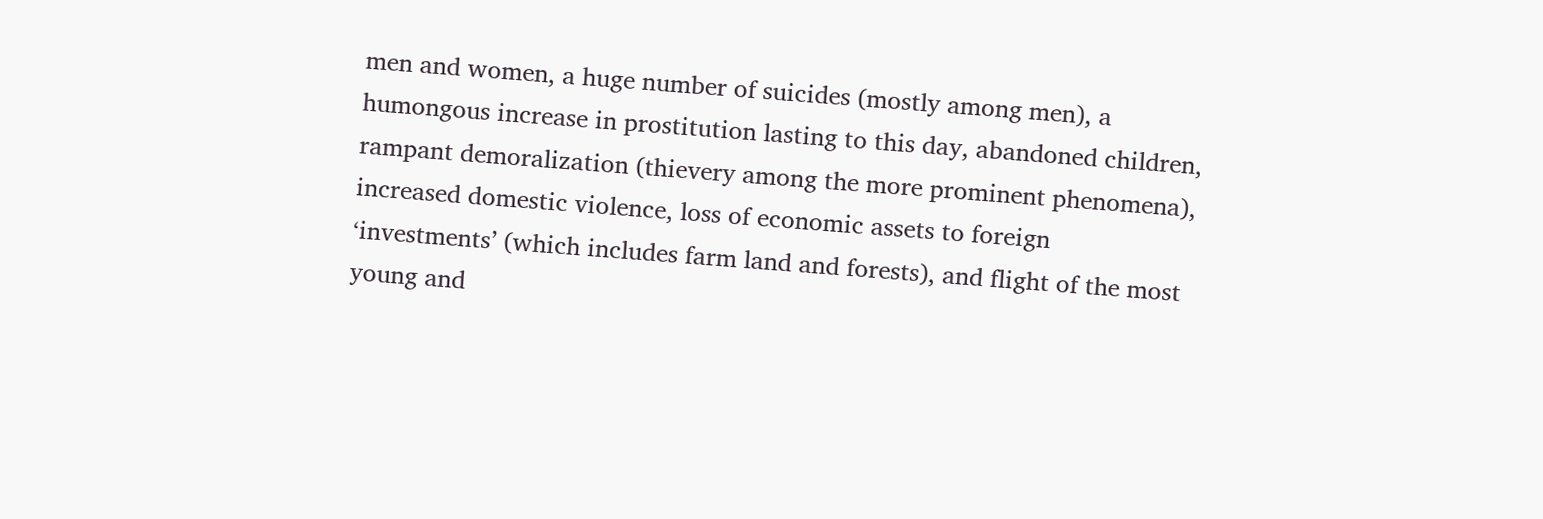men and women, a huge number of suicides (mostly among men), a humongous increase in prostitution lasting to this day, abandoned children, rampant demoralization (thievery among the more prominent phenomena), increased domestic violence, loss of economic assets to foreign ‘investments’ (which includes farm land and forests), and flight of the most young and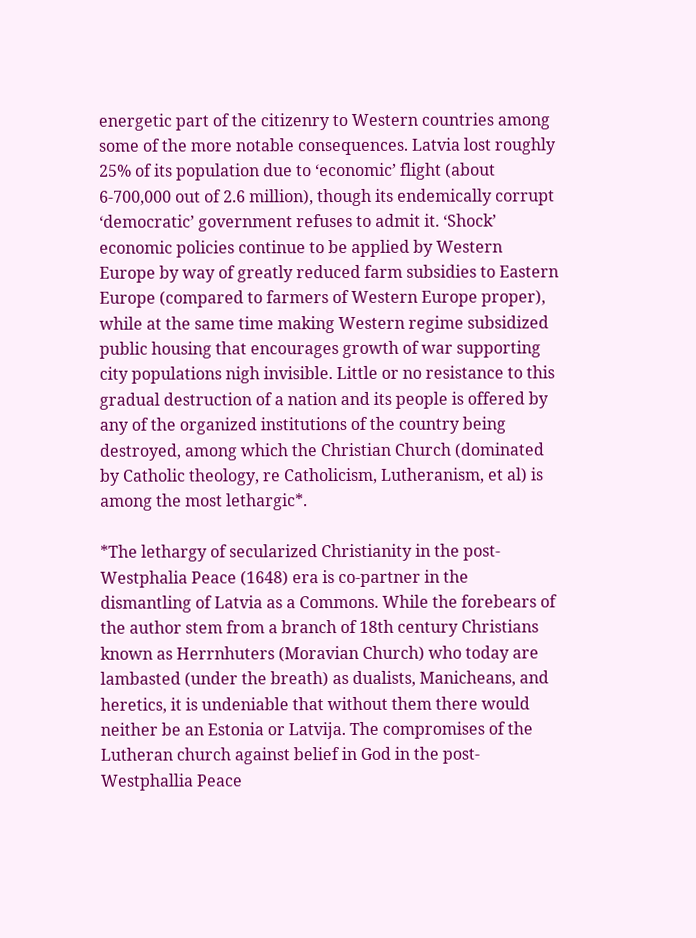energetic part of the citizenry to Western countries among some of the more notable consequences. Latvia lost roughly 25% of its population due to ‘economic’ flight (about 6-700,000 out of 2.6 million), though its endemically corrupt ‘democratic’ government refuses to admit it. ‘Shock’ economic policies continue to be applied by Western Europe by way of greatly reduced farm subsidies to Eastern Europe (compared to farmers of Western Europe proper), while at the same time making Western regime subsidized public housing that encourages growth of war supporting city populations nigh invisible. Little or no resistance to this gradual destruction of a nation and its people is offered by any of the organized institutions of the country being destroyed, among which the Christian Church (dominated by Catholic theology, re Catholicism, Lutheranism, et al) is among the most lethargic*.

*The lethargy of secularized Christianity in the post-Westphalia Peace (1648) era is co-partner in the dismantling of Latvia as a Commons. While the forebears of the author stem from a branch of 18th century Christians known as Herrnhuters (Moravian Church) who today are lambasted (under the breath) as dualists, Manicheans, and heretics, it is undeniable that without them there would neither be an Estonia or Latvija. The compromises of the Lutheran church against belief in God in the post-Westphallia Peace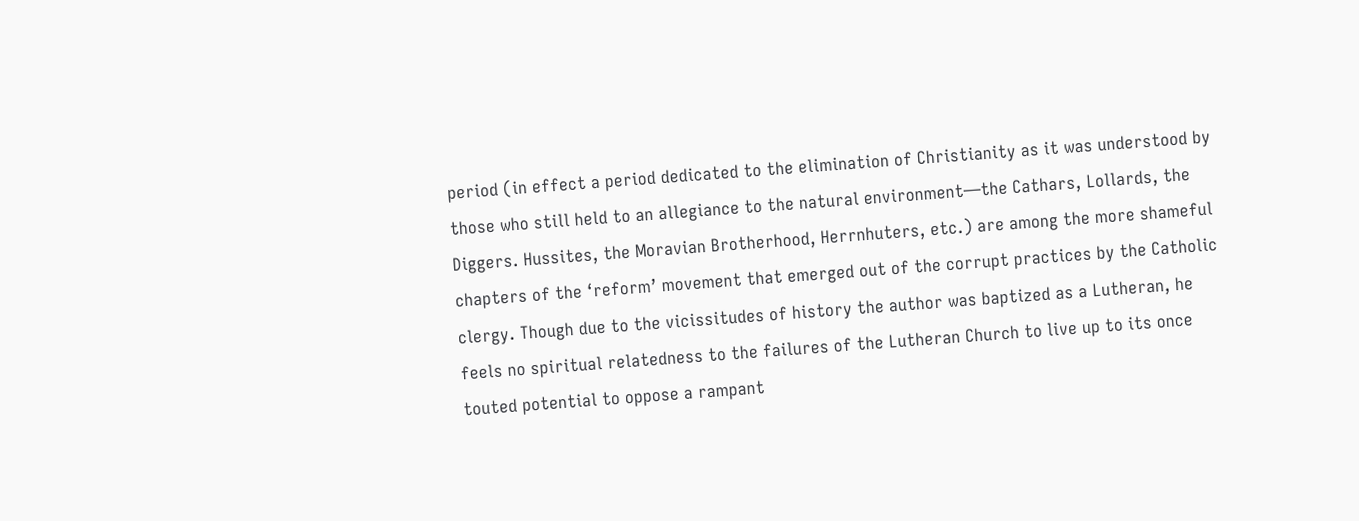period (in effect a period dedicated to the elimination of Christianity as it was understood by those who still held to an allegiance to the natural environment—the Cathars, Lollards, the Diggers. Hussites, the Moravian Brotherhood, Herrnhuters, etc.) are among the more shameful chapters of the ‘reform’ movement that emerged out of the corrupt practices by the Catholic clergy. Though due to the vicissitudes of history the author was baptized as a Lutheran, he feels no spiritual relatedness to the failures of the Lutheran Church to live up to its once touted potential to oppose a rampant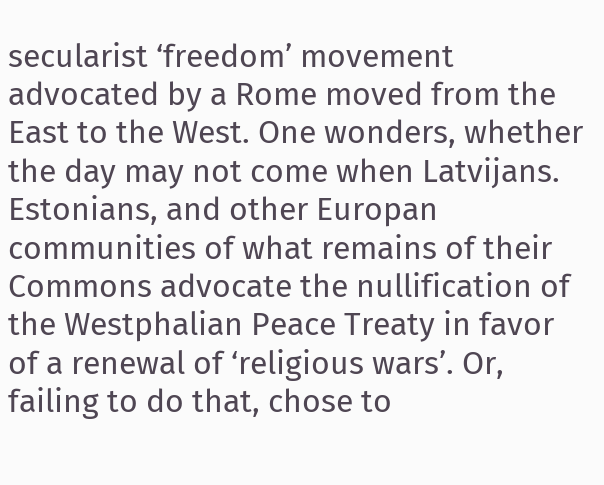secularist ‘freedom’ movement advocated by a Rome moved from the East to the West. One wonders, whether the day may not come when Latvijans. Estonians, and other Europan communities of what remains of their Commons advocate the nullification of the Westphalian Peace Treaty in favor of a renewal of ‘religious wars’. Or, failing to do that, chose to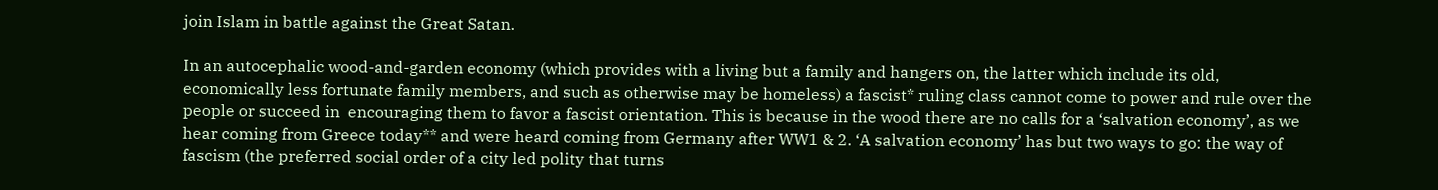join Islam in battle against the Great Satan.

In an autocephalic wood-and-garden economy (which provides with a living but a family and hangers on, the latter which include its old, economically less fortunate family members, and such as otherwise may be homeless) a fascist* ruling class cannot come to power and rule over the people or succeed in  encouraging them to favor a fascist orientation. This is because in the wood there are no calls for a ‘salvation economy’, as we hear coming from Greece today** and were heard coming from Germany after WW1 & 2. ‘A salvation economy’ has but two ways to go: the way of fascism (the preferred social order of a city led polity that turns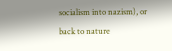socialism into nazism), or back to nature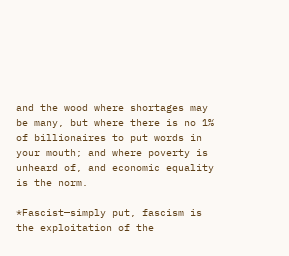and the wood where shortages may be many, but where there is no 1% of billionaires to put words in your mouth; and where poverty is unheard of, and economic equality is the norm.

*Fascist—simply put, fascism is the exploitation of the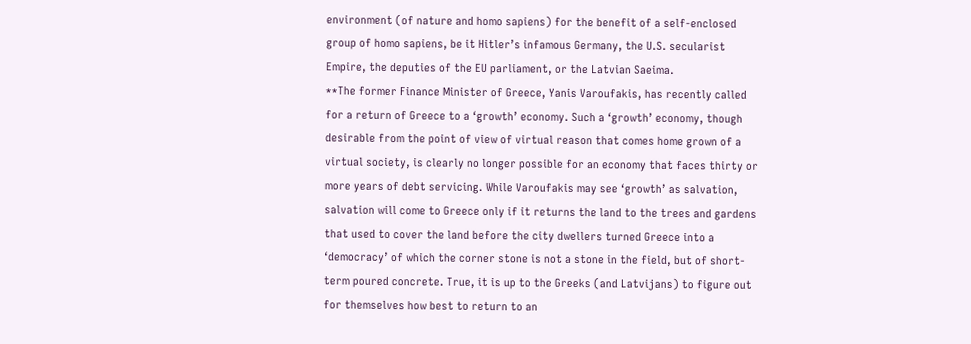environment (of nature and homo sapiens) for the benefit of a self-enclosed group of homo sapiens, be it Hitler’s infamous Germany, the U.S. secularist Empire, the deputies of the EU parliament, or the Latvian Saeima.
**The former Finance Minister of Greece, Yanis Varoufakis, has recently called for a return of Greece to a ‘growth’ economy. Such a ‘growth’ economy, though desirable from the point of view of virtual reason that comes home grown of a virtual society, is clearly no longer possible for an economy that faces thirty or more years of debt servicing. While Varoufakis may see ‘growth’ as salvation, salvation will come to Greece only if it returns the land to the trees and gardens that used to cover the land before the city dwellers turned Greece into a ‘democracy’ of which the corner stone is not a stone in the field, but of short-term poured concrete. True, it is up to the Greeks (and Latvijans) to figure out for themselves how best to return to an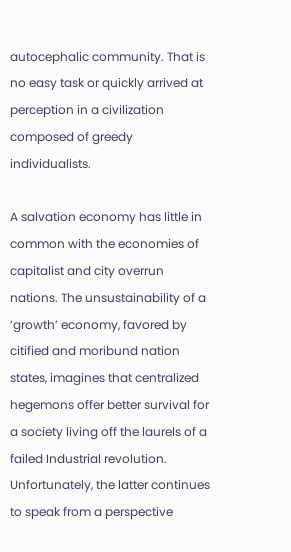autocephalic community. That is no easy task or quickly arrived at perception in a civilization composed of greedy individualists.

A salvation economy has little in common with the economies of capitalist and city overrun nations. The unsustainability of a ‘growth’ economy, favored by citified and moribund nation states, imagines that centralized hegemons offer better survival for a society living off the laurels of a failed Industrial revolution. Unfortunately, the latter continues to speak from a perspective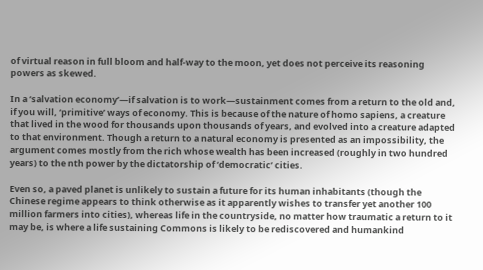of virtual reason in full bloom and half-way to the moon, yet does not perceive its reasoning powers as skewed.

In a ‘salvation economy’—if salvation is to work—sustainment comes from a return to the old and, if you will, ‘primitive’ ways of economy. This is because of the nature of homo sapiens, a creature that lived in the wood for thousands upon thousands of years, and evolved into a creature adapted to that environment. Though a return to a natural economy is presented as an impossibility, the argument comes mostly from the rich whose wealth has been increased (roughly in two hundred years) to the nth power by the dictatorship of ‘democratic’ cities.

Even so, a paved planet is unlikely to sustain a future for its human inhabitants (though the Chinese regime appears to think otherwise as it apparently wishes to transfer yet another 100 million farmers into cities), whereas life in the countryside, no matter how traumatic a return to it may be, is where a life sustaining Commons is likely to be rediscovered and humankind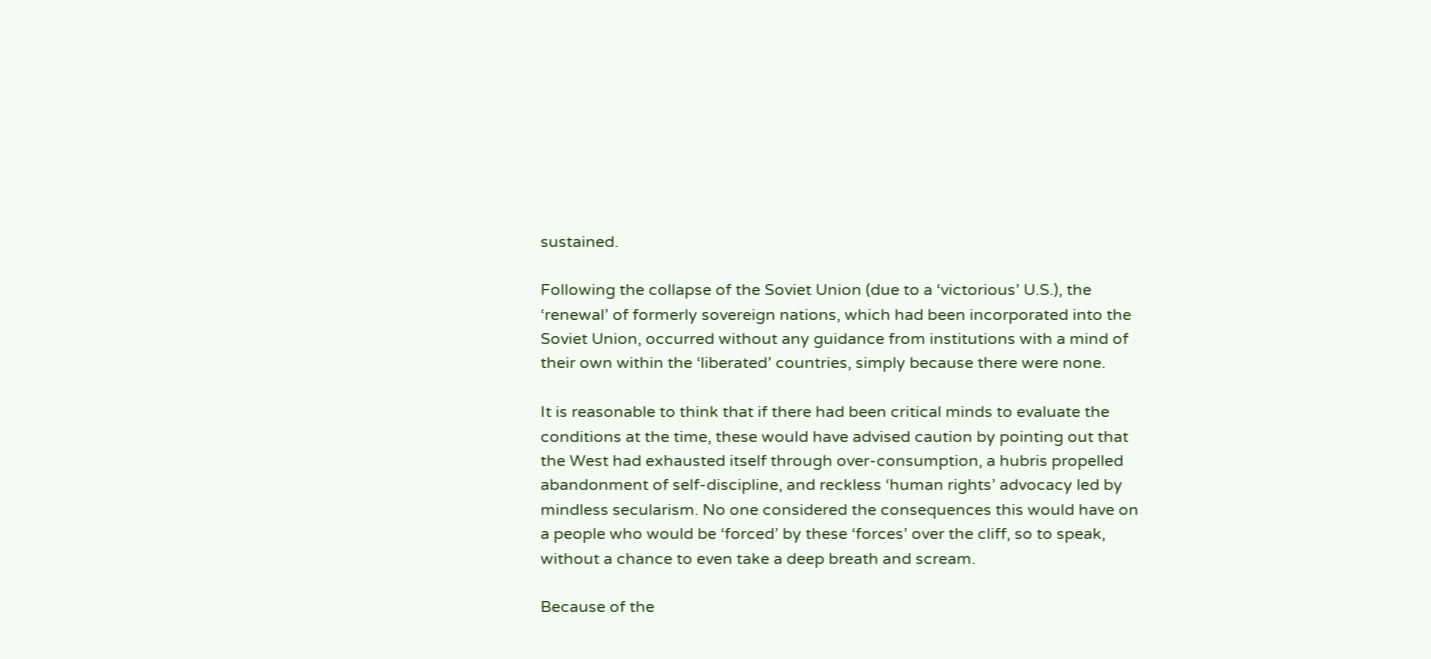sustained.

Following the collapse of the Soviet Union (due to a ‘victorious’ U.S.), the ‘renewal’ of formerly sovereign nations, which had been incorporated into the Soviet Union, occurred without any guidance from institutions with a mind of their own within the ‘liberated’ countries, simply because there were none.

It is reasonable to think that if there had been critical minds to evaluate the conditions at the time, these would have advised caution by pointing out that the West had exhausted itself through over-consumption, a hubris propelled abandonment of self-discipline, and reckless ‘human rights’ advocacy led by mindless secularism. No one considered the consequences this would have on a people who would be ‘forced’ by these ‘forces’ over the cliff, so to speak, without a chance to even take a deep breath and scream.

Because of the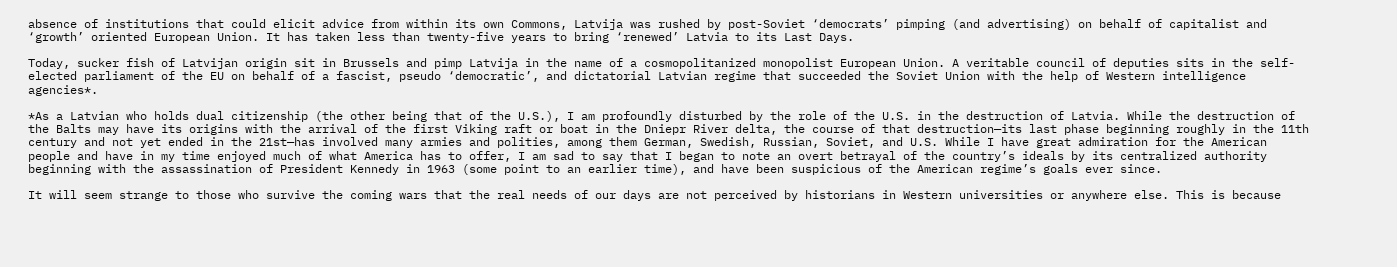absence of institutions that could elicit advice from within its own Commons, Latvija was rushed by post-Soviet ‘democrats’ pimping (and advertising) on behalf of capitalist and ‘growth’ oriented European Union. It has taken less than twenty-five years to bring ‘renewed’ Latvia to its Last Days.

Today, sucker fish of Latvijan origin sit in Brussels and pimp Latvija in the name of a cosmopolitanized monopolist European Union. A veritable council of deputies sits in the self-elected parliament of the EU on behalf of a fascist, pseudo ‘democratic’, and dictatorial Latvian regime that succeeded the Soviet Union with the help of Western intelligence agencies*.

*As a Latvian who holds dual citizenship (the other being that of the U.S.), I am profoundly disturbed by the role of the U.S. in the destruction of Latvia. While the destruction of the Balts may have its origins with the arrival of the first Viking raft or boat in the Dniepr River delta, the course of that destruction—its last phase beginning roughly in the 11th century and not yet ended in the 21st—has involved many armies and polities, among them German, Swedish, Russian, Soviet, and U.S. While I have great admiration for the American people and have in my time enjoyed much of what America has to offer, I am sad to say that I began to note an overt betrayal of the country’s ideals by its centralized authority beginning with the assassination of President Kennedy in 1963 (some point to an earlier time), and have been suspicious of the American regime’s goals ever since.

It will seem strange to those who survive the coming wars that the real needs of our days are not perceived by historians in Western universities or anywhere else. This is because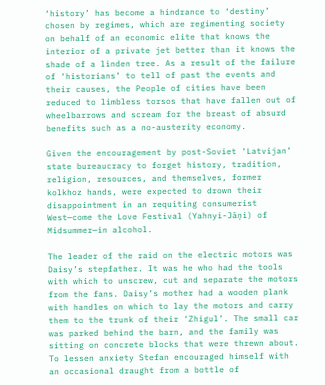‘history’ has become a hindrance to ‘destiny’ chosen by regimes, which are regimenting society on behalf of an economic elite that knows the interior of a private jet better than it knows the shade of a linden tree. As a result of the failure of ‘historians’ to tell of past the events and their causes, the People of cities have been reduced to limbless torsos that have fallen out of wheelbarrows and scream for the breast of absurd benefits such as a no-austerity economy.

Given the encouragement by post-Soviet ‘Latvijan’ state bureaucracy to forget history, tradition, religion, resources, and themselves, former kolkhoz hands, were expected to drown their disappointment in an requiting consumerist West—come the Love Festival (Yahnyi-Jāņi) of Midsummer—in alcohol.

The leader of the raid on the electric motors was Daisy’s stepfather. It was he who had the tools with which to unscrew, cut and separate the motors from the fans. Daisy’s mother had a wooden plank with handles on which to lay the motors and carry them to the trunk of their ‘Zhigul’. The small car was parked behind the barn, and the family was sitting on concrete blocks that were threwn about. To lessen anxiety Stefan encouraged himself with an occasional draught from a bottle of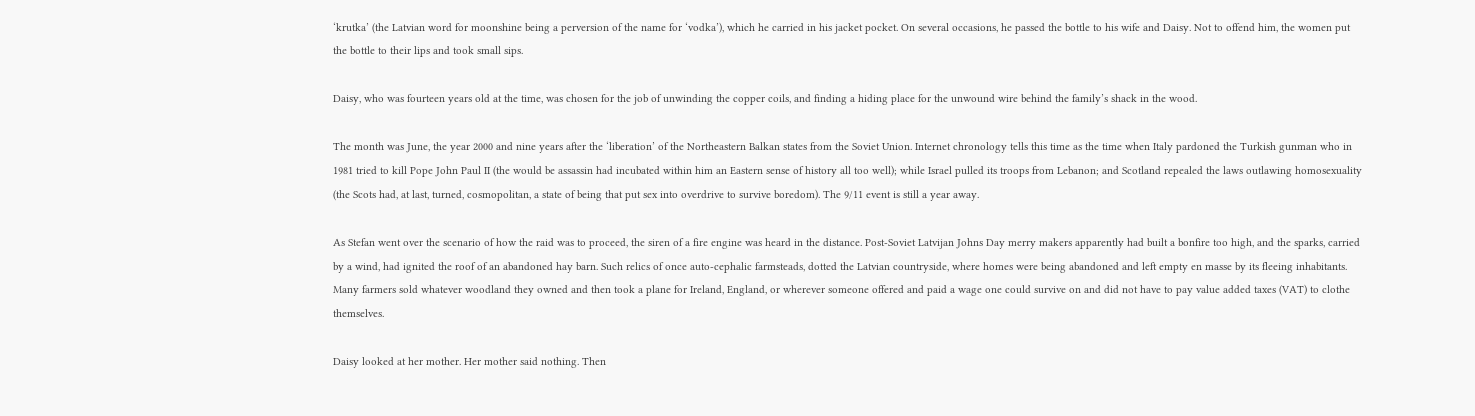‘krutka’ (the Latvian word for moonshine being a perversion of the name for ‘vodka’), which he carried in his jacket pocket. On several occasions, he passed the bottle to his wife and Daisy. Not to offend him, the women put the bottle to their lips and took small sips.

Daisy, who was fourteen years old at the time, was chosen for the job of unwinding the copper coils, and finding a hiding place for the unwound wire behind the family’s shack in the wood.

The month was June, the year 2000 and nine years after the ‘liberation’ of the Northeastern Balkan states from the Soviet Union. Internet chronology tells this time as the time when Italy pardoned the Turkish gunman who in 1981 tried to kill Pope John Paul II (the would be assassin had incubated within him an Eastern sense of history all too well); while Israel pulled its troops from Lebanon; and Scotland repealed the laws outlawing homosexuality (the Scots had, at last, turned, cosmopolitan, a state of being that put sex into overdrive to survive boredom). The 9/11 event is still a year away.

As Stefan went over the scenario of how the raid was to proceed, the siren of a fire engine was heard in the distance. Post-Soviet Latvijan Johns Day merry makers apparently had built a bonfire too high, and the sparks, carried by a wind, had ignited the roof of an abandoned hay barn. Such relics of once auto-cephalic farmsteads, dotted the Latvian countryside, where homes were being abandoned and left empty en masse by its fleeing inhabitants. Many farmers sold whatever woodland they owned and then took a plane for Ireland, England, or wherever someone offered and paid a wage one could survive on and did not have to pay value added taxes (VAT) to clothe themselves.

Daisy looked at her mother. Her mother said nothing. Then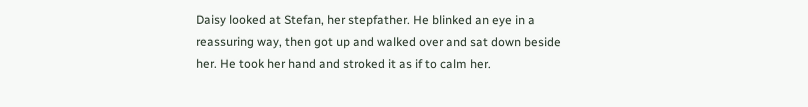Daisy looked at Stefan, her stepfather. He blinked an eye in a reassuring way, then got up and walked over and sat down beside her. He took her hand and stroked it as if to calm her.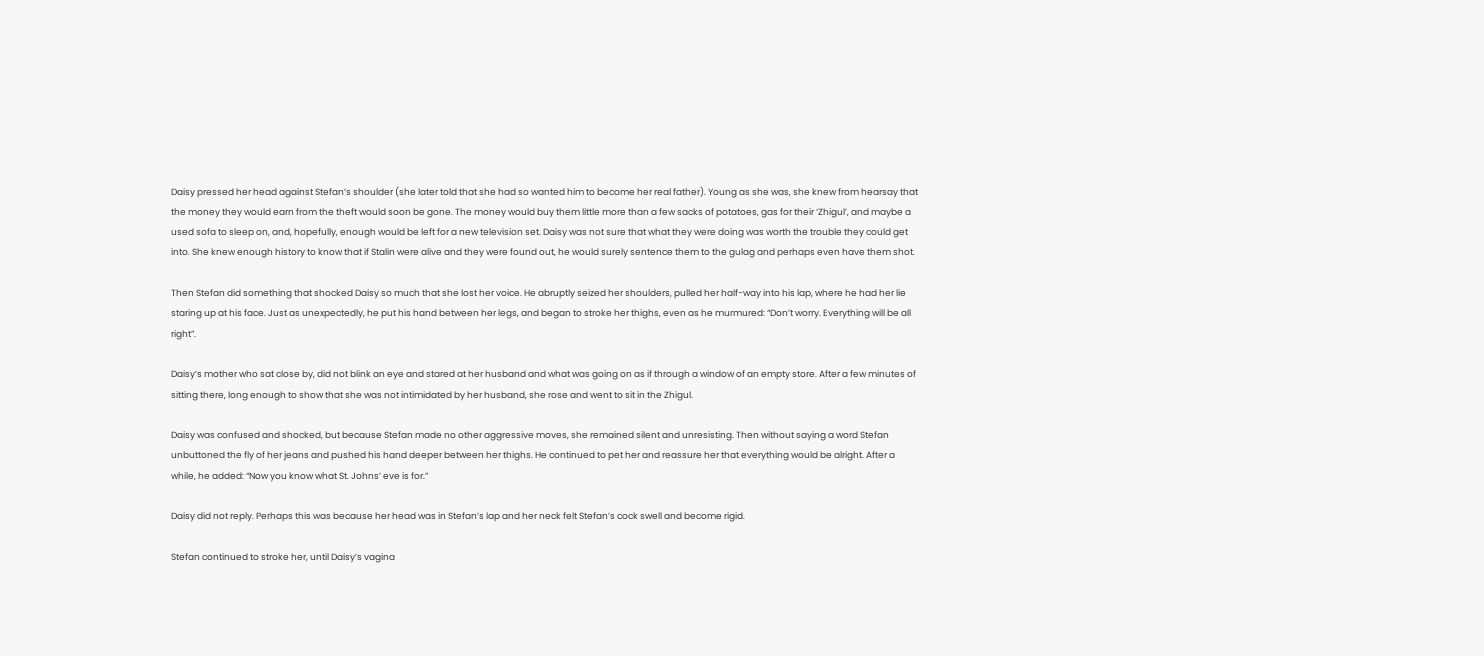Daisy pressed her head against Stefan’s shoulder (she later told that she had so wanted him to become her real father). Young as she was, she knew from hearsay that the money they would earn from the theft would soon be gone. The money would buy them little more than a few sacks of potatoes, gas for their ‘Zhigul’, and maybe a used sofa to sleep on, and, hopefully, enough would be left for a new television set. Daisy was not sure that what they were doing was worth the trouble they could get into. She knew enough history to know that if Stalin were alive and they were found out, he would surely sentence them to the gulag and perhaps even have them shot.

Then Stefan did something that shocked Daisy so much that she lost her voice. He abruptly seized her shoulders, pulled her half-way into his lap, where he had her lie staring up at his face. Just as unexpectedly, he put his hand between her legs, and began to stroke her thighs, even as he murmured: “Don’t worry. Everything will be all right”.

Daisy’s mother who sat close by, did not blink an eye and stared at her husband and what was going on as if through a window of an empty store. After a few minutes of sitting there, long enough to show that she was not intimidated by her husband, she rose and went to sit in the Zhigul.

Daisy was confused and shocked, but because Stefan made no other aggressive moves, she remained silent and unresisting. Then without saying a word Stefan unbuttoned the fly of her jeans and pushed his hand deeper between her thighs. He continued to pet her and reassure her that everything would be alright. After a while, he added: “Now you know what St. Johns’ eve is for.”

Daisy did not reply. Perhaps this was because her head was in Stefan’s lap and her neck felt Stefan’s cock swell and become rigid.

Stefan continued to stroke her, until Daisy’s vagina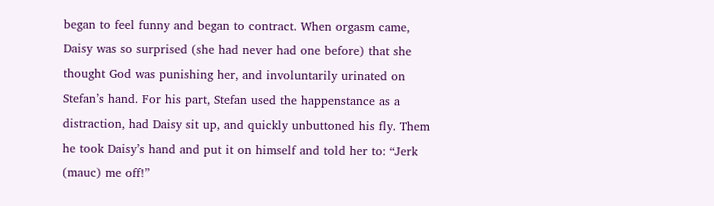began to feel funny and began to contract. When orgasm came, Daisy was so surprised (she had never had one before) that she thought God was punishing her, and involuntarily urinated on Stefan’s hand. For his part, Stefan used the happenstance as a distraction, had Daisy sit up, and quickly unbuttoned his fly. Them he took Daisy’s hand and put it on himself and told her to: “Jerk (mauc) me off!”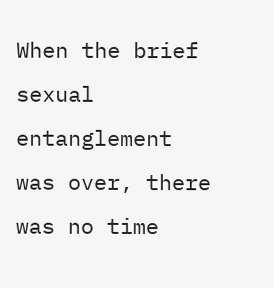When the brief sexual entanglement was over, there was no time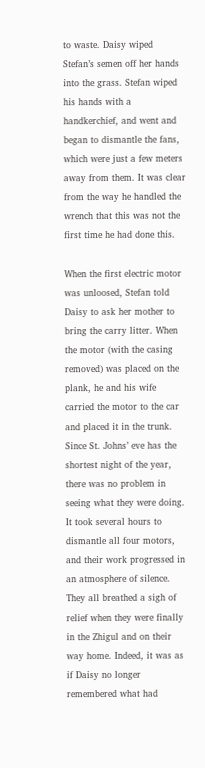to waste. Daisy wiped Stefan’s semen off her hands into the grass. Stefan wiped his hands with a handkerchief, and went and began to dismantle the fans, which were just a few meters away from them. It was clear from the way he handled the wrench that this was not the first time he had done this.

When the first electric motor was unloosed, Stefan told Daisy to ask her mother to bring the carry litter. When the motor (with the casing removed) was placed on the plank, he and his wife carried the motor to the car and placed it in the trunk. Since St. Johns’ eve has the shortest night of the year, there was no problem in seeing what they were doing. It took several hours to dismantle all four motors, and their work progressed in an atmosphere of silence. They all breathed a sigh of relief when they were finally in the Zhigul and on their way home. Indeed, it was as if Daisy no longer remembered what had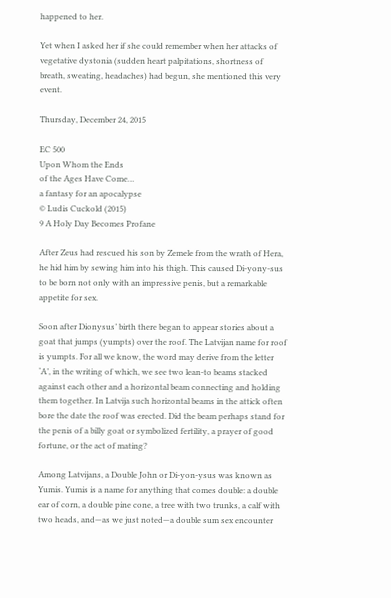happened to her.

Yet when I asked her if she could remember when her attacks of vegetative dystonia (sudden heart palpitations, shortness of breath, sweating, headaches) had begun, she mentioned this very event.

Thursday, December 24, 2015

EC 500
Upon Whom the Ends
of the Ages Have Come…
a fantasy for an apocalypse
© Ludis Cuckold (2015)
9 A Holy Day Becomes Profane

After Zeus had rescued his son by Zemele from the wrath of Hera, he hid him by sewing him into his thigh. This caused Di-yony-sus to be born not only with an impressive penis, but a remarkable appetite for sex.

Soon after Dionysus’ birth there began to appear stories about a goat that jumps (yumpts) over the roof. The Latvijan name for roof is yumpts. For all we know, the word may derive from the letter ‘A’, in the writing of which, we see two lean-to beams stacked against each other and a horizontal beam connecting and holding them together. In Latvija such horizontal beams in the attick often bore the date the roof was erected. Did the beam perhaps stand for the penis of a billy goat or symbolized fertility, a prayer of good fortune, or the act of mating?

Among Latvijans, a Double John or Di-yon-ysus was known as Yumis. Yumis is a name for anything that comes double: a double ear of corn, a double pine cone, a tree with two trunks, a calf with two heads, and—as we just noted—a double sum sex encounter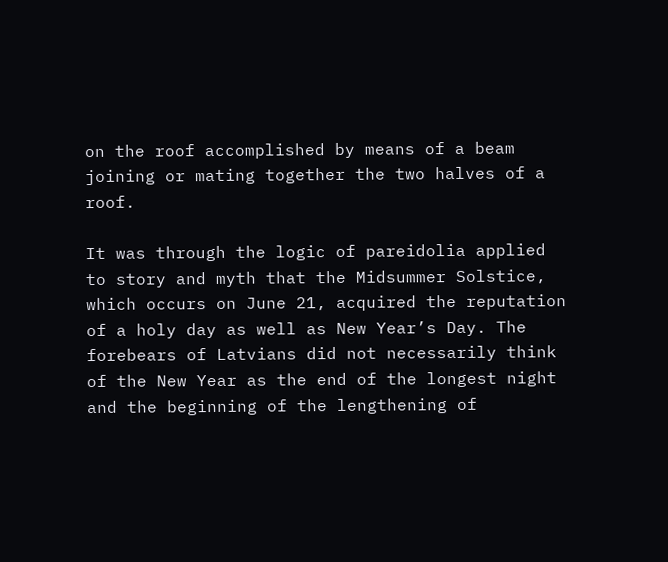on the roof accomplished by means of a beam joining or mating together the two halves of a roof.

It was through the logic of pareidolia applied to story and myth that the Midsummer Solstice, which occurs on June 21, acquired the reputation of a holy day as well as New Year’s Day. The forebears of Latvians did not necessarily think of the New Year as the end of the longest night and the beginning of the lengthening of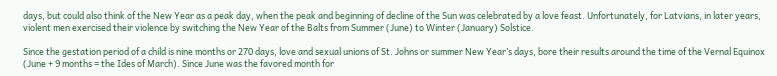days, but could also think of the New Year as a peak day, when the peak and beginning of decline of the Sun was celebrated by a love feast. Unfortunately, for Latvians, in later years, violent men exercised their violence by switching the New Year of the Balts from Summer (June) to Winter (January) Solstice.

Since the gestation period of a child is nine months or 270 days, love and sexual unions of St. Johns or summer New Year’s days, bore their results around the time of the Vernal Equinox (June + 9 months = the Ides of March). Since June was the favored month for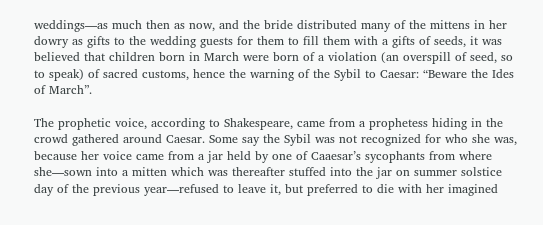weddings—as much then as now, and the bride distributed many of the mittens in her dowry as gifts to the wedding guests for them to fill them with a gifts of seeds, it was believed that children born in March were born of a violation (an overspill of seed, so to speak) of sacred customs, hence the warning of the Sybil to Caesar: “Beware the Ides of March”.

The prophetic voice, according to Shakespeare, came from a prophetess hiding in the crowd gathered around Caesar. Some say the Sybil was not recognized for who she was, because her voice came from a jar held by one of Caaesar’s sycophants from where she—sown into a mitten which was thereafter stuffed into the jar on summer solstice day of the previous year—refused to leave it, but preferred to die with her imagined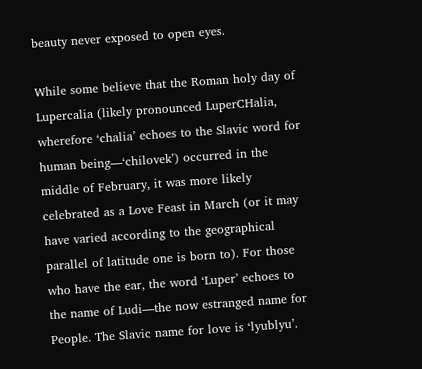beauty never exposed to open eyes.

While some believe that the Roman holy day of Lupercalia (likely pronounced LuperCHalia, wherefore ‘chalia’ echoes to the Slavic word for human being—‘chilovek’) occurred in the middle of February, it was more likely celebrated as a Love Feast in March (or it may have varied according to the geographical parallel of latitude one is born to). For those who have the ear, the word ‘Luper’ echoes to the name of Ludi—the now estranged name for People. The Slavic name for love is ‘lyublyu’.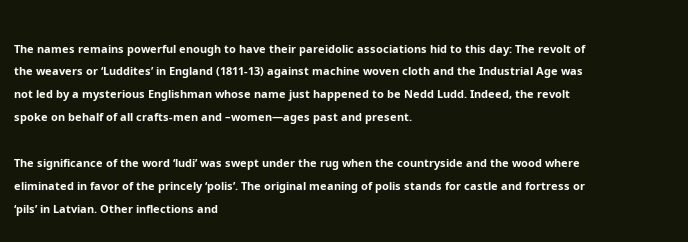The names remains powerful enough to have their pareidolic associations hid to this day: The revolt of the weavers or ‘Luddites’ in England (1811-13) against machine woven cloth and the Industrial Age was not led by a mysterious Englishman whose name just happened to be Nedd Ludd. Indeed, the revolt spoke on behalf of all crafts-men and –women—ages past and present.

The significance of the word ‘ludi’ was swept under the rug when the countryside and the wood where eliminated in favor of the princely ‘polis’. The original meaning of polis stands for castle and fortress or ‘pils’ in Latvian. Other inflections and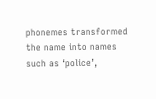phonemes transformed the name into names such as ‘police’,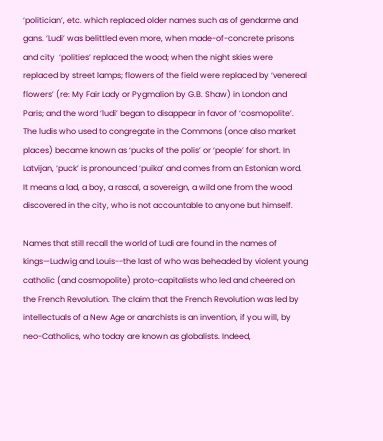‘politician’, etc. which replaced older names such as of gendarme and gans. ‘Ludi’ was belittled even more, when made-of-concrete prisons and city  ‘polities’ replaced the wood; when the night skies were replaced by street lamps; flowers of the field were replaced by ‘venereal flowers’ (re: My Fair Lady or Pygmalion by G.B. Shaw) in London and Paris; and the word ‘ludi’ began to disappear in favor of ‘cosmopolite’. The ludis who used to congregate in the Commons (once also market places) became known as ‘pucks of the polis’ or ‘people’ for short. In Latvijan, ‘puck’ is pronounced ‘puika’ and comes from an Estonian word. It means a lad, a boy, a rascal, a sovereign, a wild one from the wood discovered in the city, who is not accountable to anyone but himself.

Names that still recall the world of Ludi are found in the names of kings—Ludwig and Louis--the last of who was beheaded by violent young catholic (and cosmopolite) proto-capitalists who led and cheered on the French Revolution. The claim that the French Revolution was led by intellectuals of a New Age or anarchists is an invention, if you will, by neo-Catholics, who today are known as globalists. Indeed,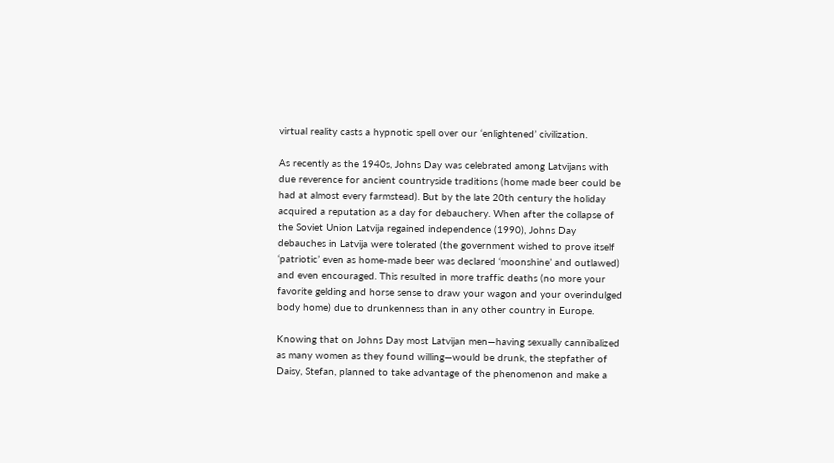virtual reality casts a hypnotic spell over our ‘enlightened’ civilization.

As recently as the 1940s, Johns Day was celebrated among Latvijans with due reverence for ancient countryside traditions (home made beer could be had at almost every farmstead). But by the late 20th century the holiday acquired a reputation as a day for debauchery. When after the collapse of the Soviet Union Latvija regained independence (1990), Johns Day debauches in Latvija were tolerated (the government wished to prove itself ‘patriotic’ even as home-made beer was declared ‘moonshine’ and outlawed) and even encouraged. This resulted in more traffic deaths (no more your favorite gelding and horse sense to draw your wagon and your overindulged body home) due to drunkenness than in any other country in Europe.

Knowing that on Johns Day most Latvijan men—having sexually cannibalized as many women as they found willing—would be drunk, the stepfather of Daisy, Stefan, planned to take advantage of the phenomenon and make a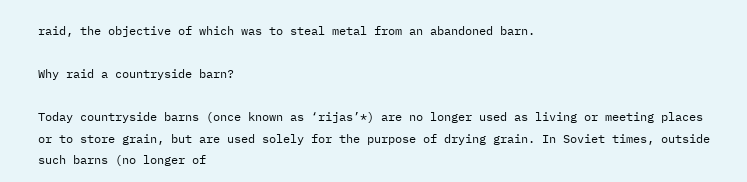raid, the objective of which was to steal metal from an abandoned barn.

Why raid a countryside barn?

Today countryside barns (once known as ‘rijas’*) are no longer used as living or meeting places or to store grain, but are used solely for the purpose of drying grain. In Soviet times, outside such barns (no longer of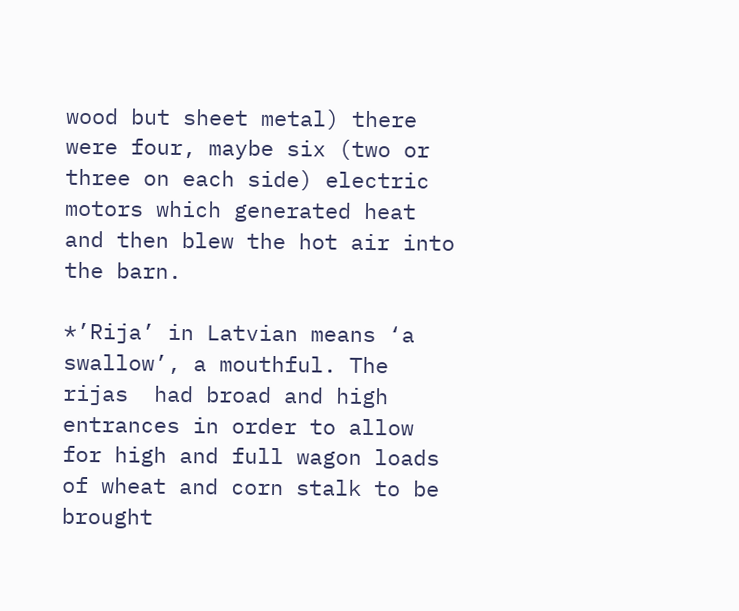wood but sheet metal) there were four, maybe six (two or three on each side) electric motors which generated heat and then blew the hot air into the barn.

*’Rija’ in Latvian means ‘a swallow’, a mouthful. The rijas  had broad and high entrances in order to allow for high and full wagon loads of wheat and corn stalk to be brought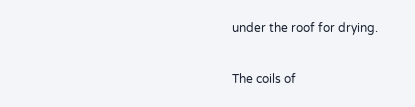under the roof for drying.

The coils of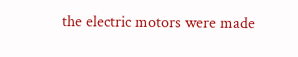the electric motors were made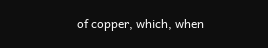of copper, which, when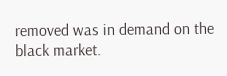removed was in demand on the black market.